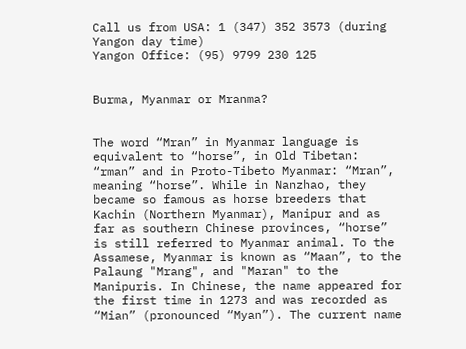Call us from USA: 1 (347) 352 3573 (during Yangon day time)
Yangon Office: (95) 9799 230 125


Burma, Myanmar or Mranma?


The word “Mran” in Myanmar language is equivalent to “horse”, in Old Tibetan: “rman” and in Proto-Tibeto Myanmar: “Mran”, meaning “horse”. While in Nanzhao, they became so famous as horse breeders that Kachin (Northern Myanmar), Manipur and as far as southern Chinese provinces, “horse” is still referred to Myanmar animal. To the Assamese, Myanmar is known as “Maan”, to the Palaung "Mrang", and "Maran" to the Manipuris. In Chinese, the name appeared for the first time in 1273 and was recorded as “Mian” (pronounced “Myan”). The current name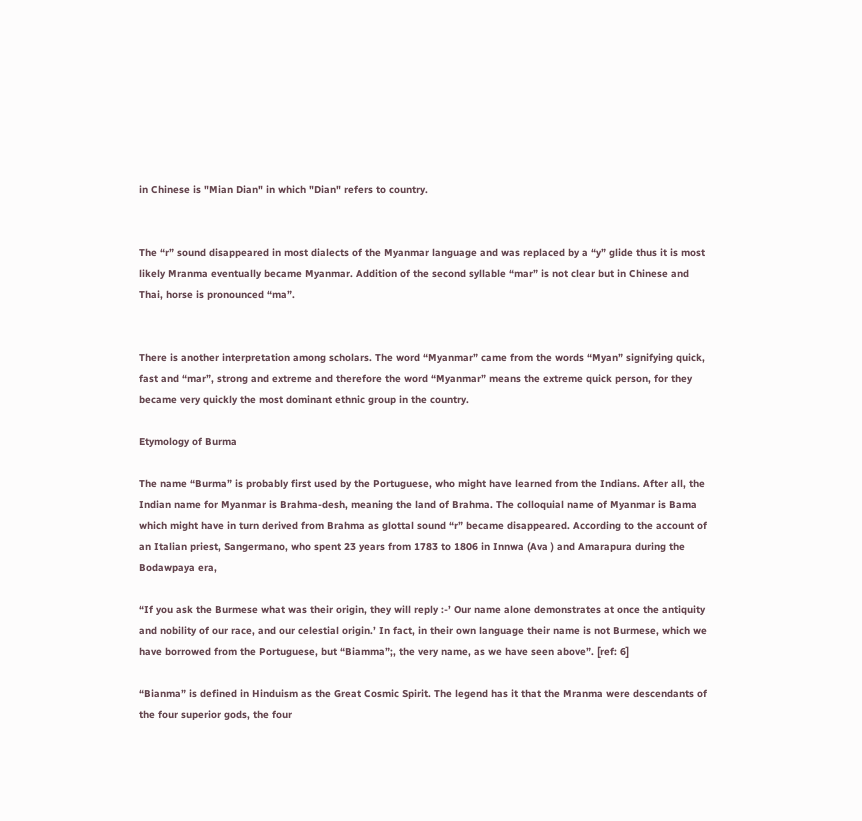in Chinese is "Mian Dian" in which "Dian" refers to country.


The “r” sound disappeared in most dialects of the Myanmar language and was replaced by a “y” glide thus it is most likely Mranma eventually became Myanmar. Addition of the second syllable “mar” is not clear but in Chinese and Thai, horse is pronounced “ma”.


There is another interpretation among scholars. The word “Myanmar” came from the words “Myan” signifying quick, fast and “mar”, strong and extreme and therefore the word “Myanmar” means the extreme quick person, for they became very quickly the most dominant ethnic group in the country.

Etymology of Burma

The name “Burma” is probably first used by the Portuguese, who might have learned from the Indians. After all, the Indian name for Myanmar is Brahma-desh, meaning the land of Brahma. The colloquial name of Myanmar is Bama which might have in turn derived from Brahma as glottal sound “r” became disappeared. According to the account of an Italian priest, Sangermano, who spent 23 years from 1783 to 1806 in Innwa (Ava ) and Amarapura during the Bodawpaya era,

“If you ask the Burmese what was their origin, they will reply :-’ Our name alone demonstrates at once the antiquity and nobility of our race, and our celestial origin.’ In fact, in their own language their name is not Burmese, which we have borrowed from the Portuguese, but “Biamma”;, the very name, as we have seen above”. [ref: 6]

“Bianma” is defined in Hinduism as the Great Cosmic Spirit. The legend has it that the Mranma were descendants of the four superior gods, the four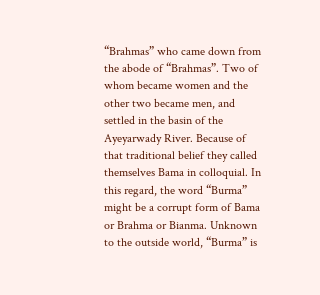“Brahmas” who came down from the abode of “Brahmas”. Two of whom became women and the other two became men, and settled in the basin of the Ayeyarwady River. Because of that traditional belief they called themselves Bama in colloquial. In this regard, the word “Burma” might be a corrupt form of Bama or Brahma or Bianma. Unknown to the outside world, “Burma” is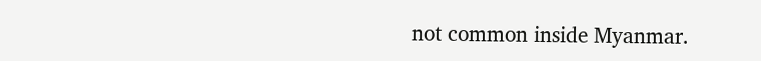not common inside Myanmar.